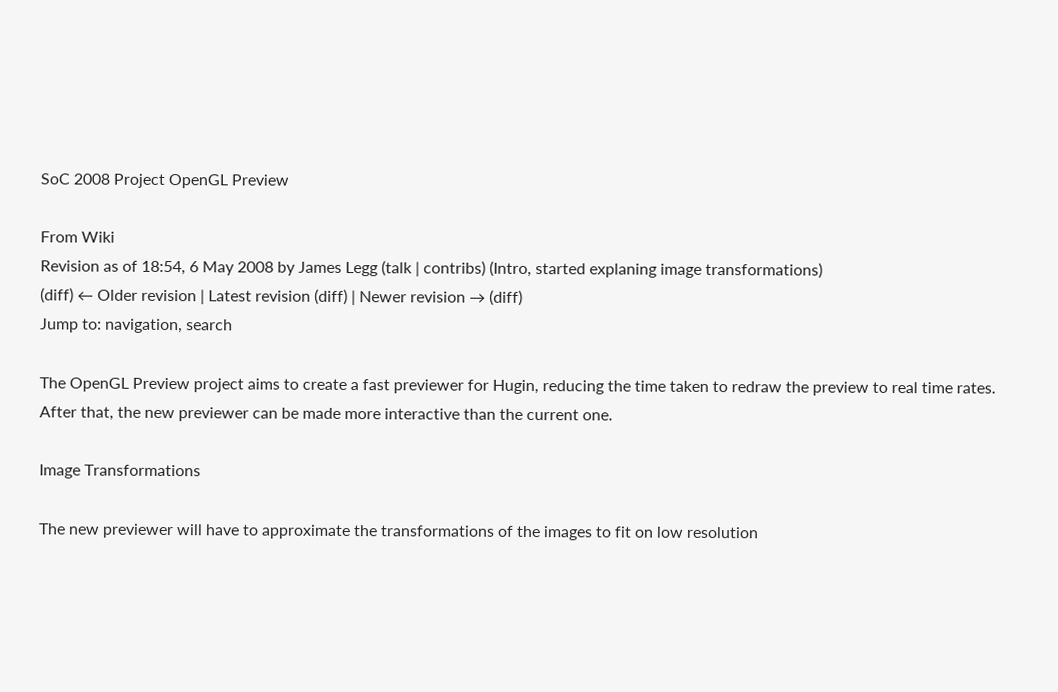SoC 2008 Project OpenGL Preview

From Wiki
Revision as of 18:54, 6 May 2008 by James Legg (talk | contribs) (Intro, started explaning image transformations)
(diff) ← Older revision | Latest revision (diff) | Newer revision → (diff)
Jump to: navigation, search

The OpenGL Preview project aims to create a fast previewer for Hugin, reducing the time taken to redraw the preview to real time rates. After that, the new previewer can be made more interactive than the current one.

Image Transformations

The new previewer will have to approximate the transformations of the images to fit on low resolution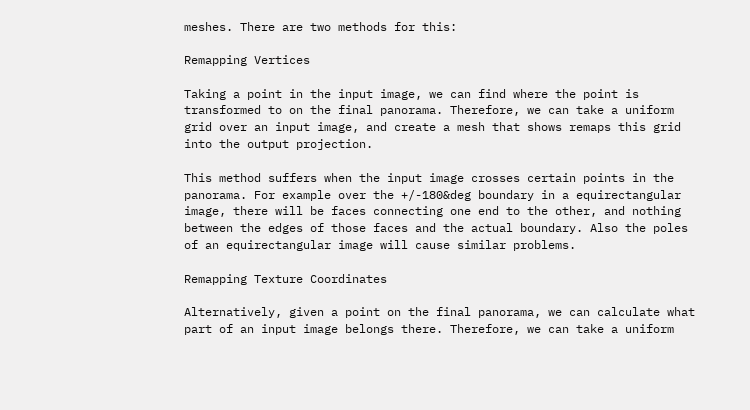meshes. There are two methods for this:

Remapping Vertices

Taking a point in the input image, we can find where the point is transformed to on the final panorama. Therefore, we can take a uniform grid over an input image, and create a mesh that shows remaps this grid into the output projection.

This method suffers when the input image crosses certain points in the panorama. For example over the +/-180&deg boundary in a equirectangular image, there will be faces connecting one end to the other, and nothing between the edges of those faces and the actual boundary. Also the poles of an equirectangular image will cause similar problems.

Remapping Texture Coordinates

Alternatively, given a point on the final panorama, we can calculate what part of an input image belongs there. Therefore, we can take a uniform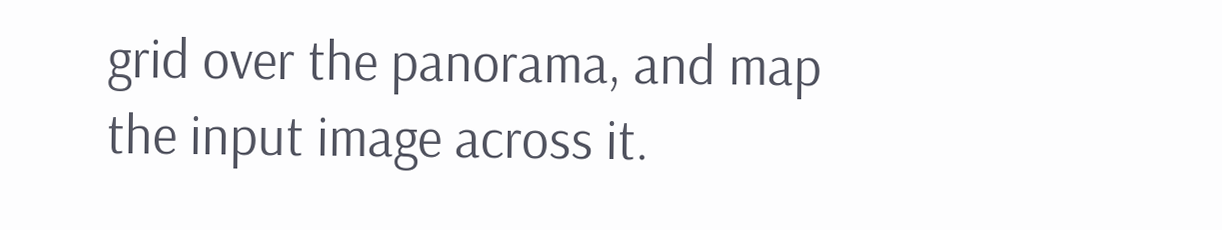grid over the panorama, and map the input image across it.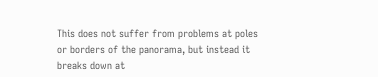This does not suffer from problems at poles or borders of the panorama, but instead it breaks down at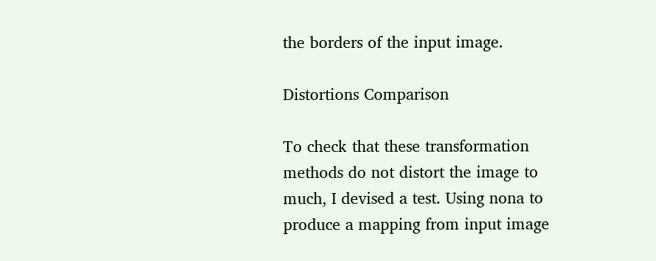the borders of the input image.

Distortions Comparison

To check that these transformation methods do not distort the image to much, I devised a test. Using nona to produce a mapping from input image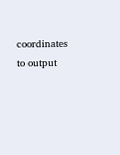coordinates to output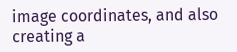image coordinates, and also creating a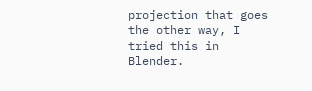projection that goes the other way, I tried this in Blender.